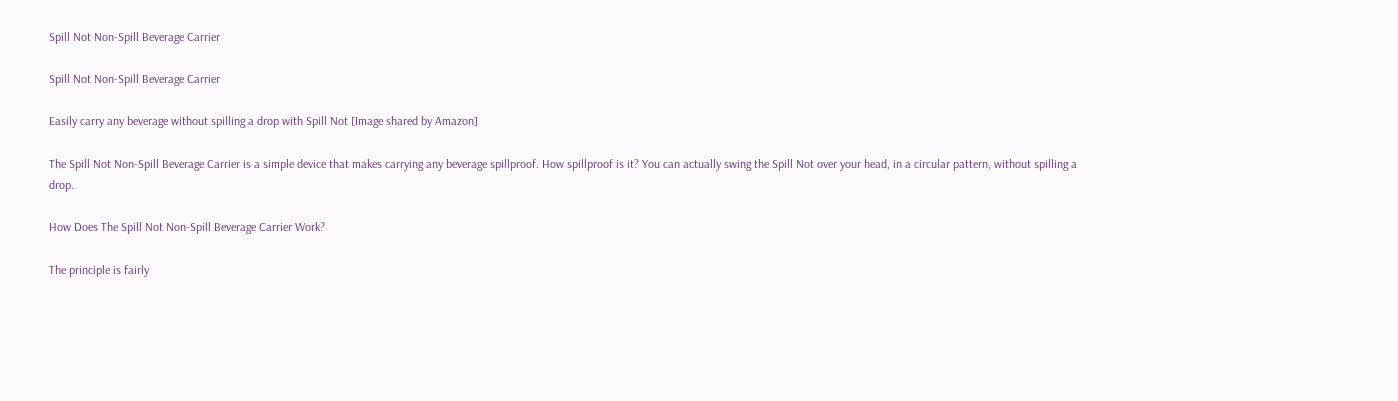Spill Not Non-Spill Beverage Carrier

Spill Not Non-Spill Beverage Carrier

Easily carry any beverage without spilling a drop with Spill Not [Image shared by Amazon]

The Spill Not Non-Spill Beverage Carrier is a simple device that makes carrying any beverage spillproof. How spillproof is it? You can actually swing the Spill Not over your head, in a circular pattern, without spilling a drop.

How Does The Spill Not Non-Spill Beverage Carrier Work?

The principle is fairly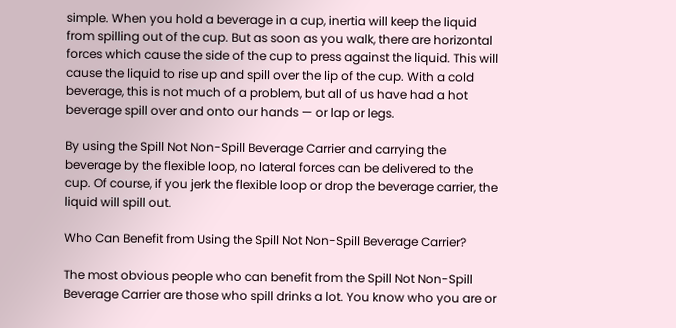simple. When you hold a beverage in a cup, inertia will keep the liquid from spilling out of the cup. But as soon as you walk, there are horizontal forces which cause the side of the cup to press against the liquid. This will cause the liquid to rise up and spill over the lip of the cup. With a cold beverage, this is not much of a problem, but all of us have had a hot beverage spill over and onto our hands — or lap or legs.

By using the Spill Not Non-Spill Beverage Carrier and carrying the beverage by the flexible loop, no lateral forces can be delivered to the cup. Of course, if you jerk the flexible loop or drop the beverage carrier, the liquid will spill out.

Who Can Benefit from Using the Spill Not Non-Spill Beverage Carrier?

The most obvious people who can benefit from the Spill Not Non-Spill Beverage Carrier are those who spill drinks a lot. You know who you are or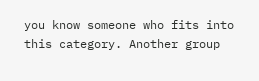you know someone who fits into this category. Another group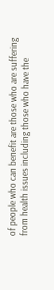of people who can benefit are those who are suffering from health issues including those who have the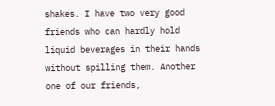shakes. I have two very good friends who can hardly hold liquid beverages in their hands without spilling them. Another one of our friends,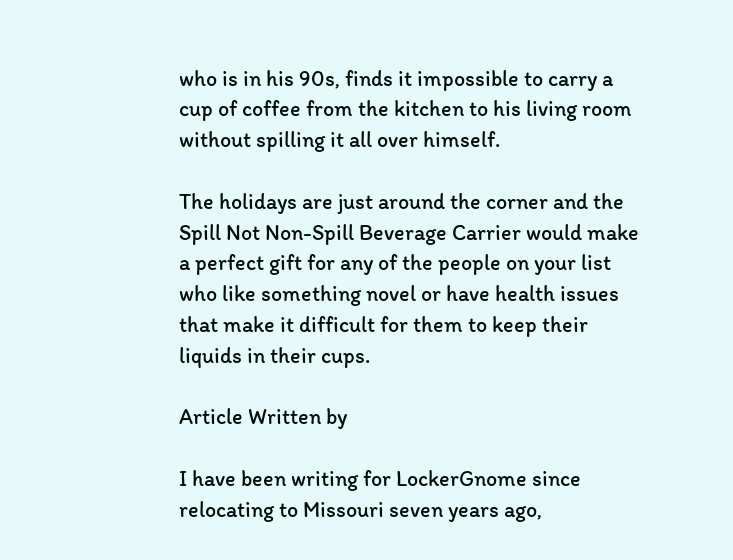who is in his 90s, finds it impossible to carry a cup of coffee from the kitchen to his living room without spilling it all over himself.

The holidays are just around the corner and the Spill Not Non-Spill Beverage Carrier would make a perfect gift for any of the people on your list who like something novel or have health issues that make it difficult for them to keep their liquids in their cups.

Article Written by

I have been writing for LockerGnome since relocating to Missouri seven years ago,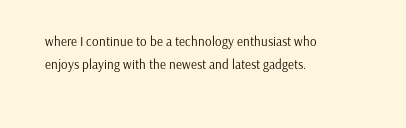where I continue to be a technology enthusiast who enjoys playing with the newest and latest gadgets.